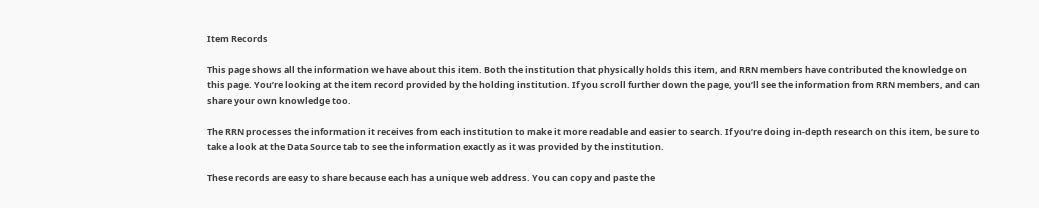Item Records

This page shows all the information we have about this item. Both the institution that physically holds this item, and RRN members have contributed the knowledge on this page. You’re looking at the item record provided by the holding institution. If you scroll further down the page, you’ll see the information from RRN members, and can share your own knowledge too.

The RRN processes the information it receives from each institution to make it more readable and easier to search. If you’re doing in-depth research on this item, be sure to take a look at the Data Source tab to see the information exactly as it was provided by the institution.

These records are easy to share because each has a unique web address. You can copy and paste the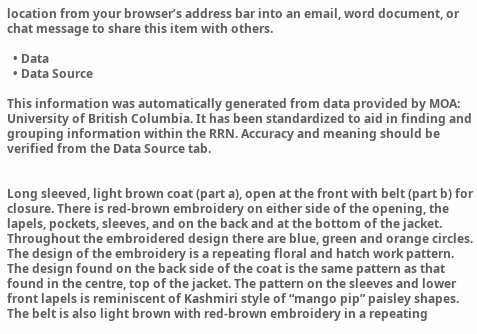location from your browser’s address bar into an email, word document, or chat message to share this item with others.

  • Data
  • Data Source

This information was automatically generated from data provided by MOA: University of British Columbia. It has been standardized to aid in finding and grouping information within the RRN. Accuracy and meaning should be verified from the Data Source tab.


Long sleeved, light brown coat (part a), open at the front with belt (part b) for closure. There is red-brown embroidery on either side of the opening, the lapels, pockets, sleeves, and on the back and at the bottom of the jacket. Throughout the embroidered design there are blue, green and orange circles. The design of the embroidery is a repeating floral and hatch work pattern. The design found on the back side of the coat is the same pattern as that found in the centre, top of the jacket. The pattern on the sleeves and lower front lapels is reminiscent of Kashmiri style of “mango pip” paisley shapes. The belt is also light brown with red-brown embroidery in a repeating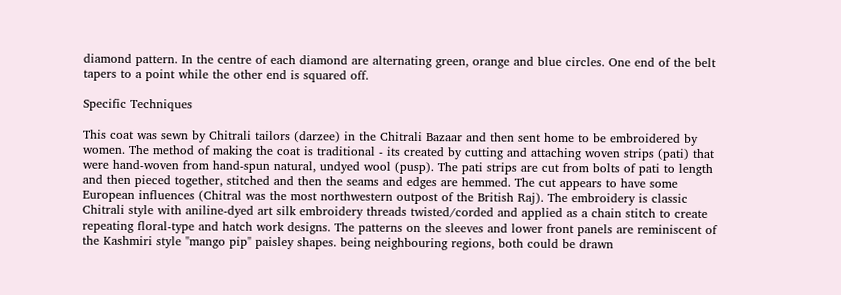diamond pattern. In the centre of each diamond are alternating green, orange and blue circles. One end of the belt tapers to a point while the other end is squared off.

Specific Techniques

This coat was sewn by Chitrali tailors (darzee) in the Chitrali Bazaar and then sent home to be embroidered by women. The method of making the coat is traditional - its created by cutting and attaching woven strips (pati) that were hand-woven from hand-spun natural, undyed wool (pusp). The pati strips are cut from bolts of pati to length and then pieced together, stitched and then the seams and edges are hemmed. The cut appears to have some European influences (Chitral was the most northwestern outpost of the British Raj). The embroidery is classic Chitrali style with aniline-dyed art silk embroidery threads twisted/corded and applied as a chain stitch to create repeating floral-type and hatch work designs. The patterns on the sleeves and lower front panels are reminiscent of the Kashmiri style "mango pip" paisley shapes. being neighbouring regions, both could be drawn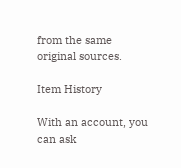from the same original sources.

Item History

With an account, you can ask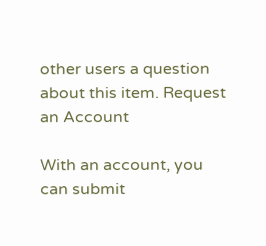other users a question about this item. Request an Account

With an account, you can submit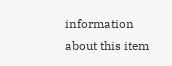information about this item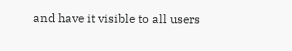and have it visible to all users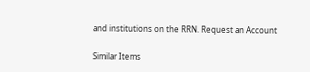and institutions on the RRN. Request an Account

Similar Items